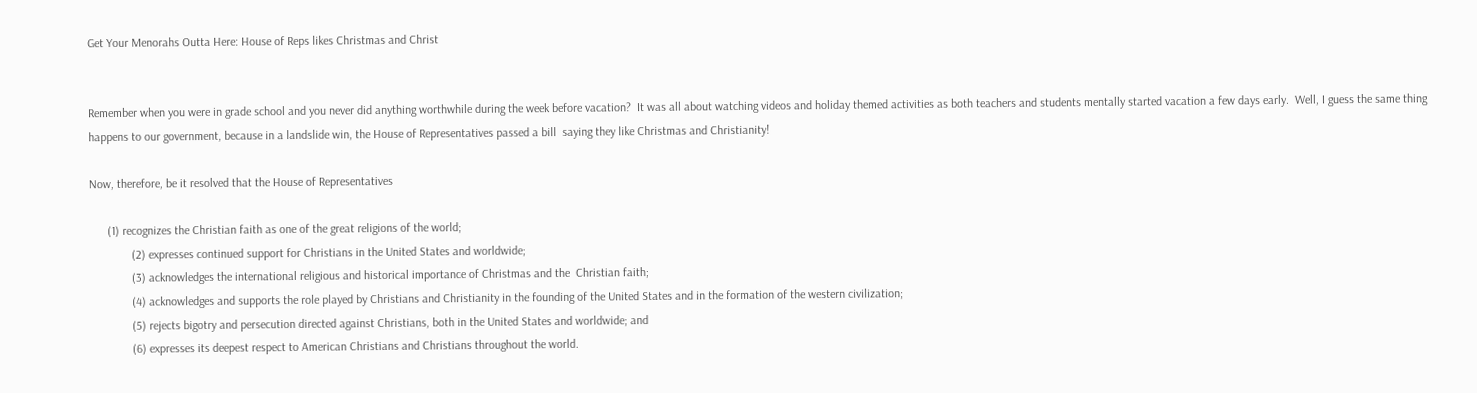Get Your Menorahs Outta Here: House of Reps likes Christmas and Christ


Remember when you were in grade school and you never did anything worthwhile during the week before vacation?  It was all about watching videos and holiday themed activities as both teachers and students mentally started vacation a few days early.  Well, I guess the same thing happens to our government, because in a landslide win, the House of Representatives passed a bill  saying they like Christmas and Christianity!

Now, therefore, be it resolved that the House of Representatives

      (1) recognizes the Christian faith as one of the great religions of the world;
              (2) expresses continued support for Christians in the United States and worldwide;
              (3) acknowledges the international religious and historical importance of Christmas and the  Christian faith;
              (4) acknowledges and supports the role played by Christians and Christianity in the founding of the United States and in the formation of the western civilization;
              (5) rejects bigotry and persecution directed against Christians, both in the United States and worldwide; and
              (6) expresses its deepest respect to American Christians and Christians throughout the world.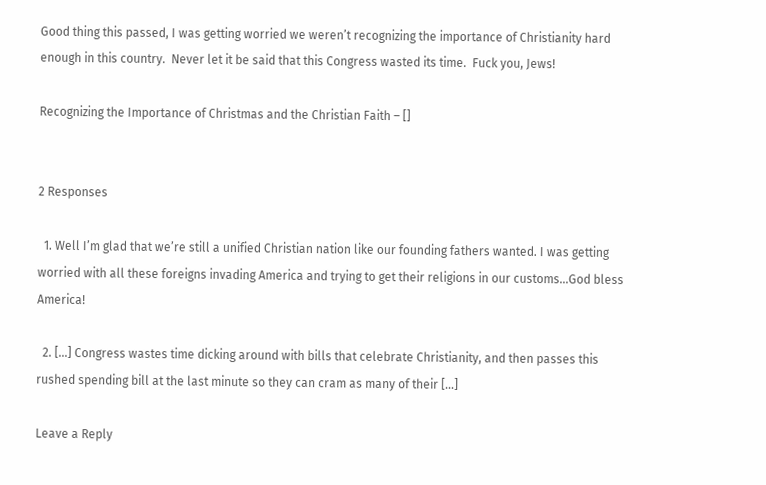Good thing this passed, I was getting worried we weren’t recognizing the importance of Christianity hard enough in this country.  Never let it be said that this Congress wasted its time.  Fuck you, Jews!

Recognizing the Importance of Christmas and the Christian Faith – []


2 Responses

  1. Well I’m glad that we’re still a unified Christian nation like our founding fathers wanted. I was getting worried with all these foreigns invading America and trying to get their religions in our customs…God bless America!

  2. […] Congress wastes time dicking around with bills that celebrate Christianity, and then passes this rushed spending bill at the last minute so they can cram as many of their […]

Leave a Reply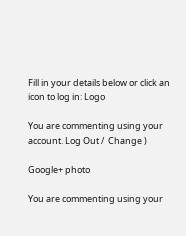Fill in your details below or click an icon to log in: Logo

You are commenting using your account. Log Out /  Change )

Google+ photo

You are commenting using your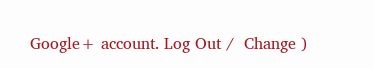Google+ account. Log Out /  Change )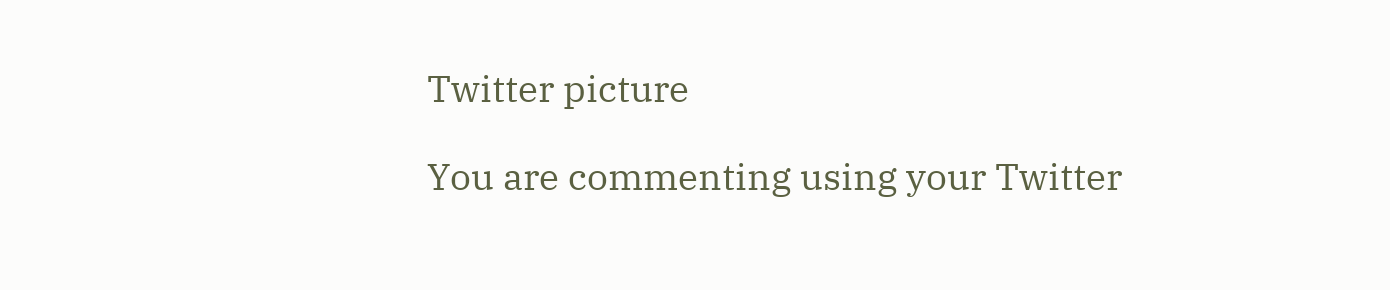Twitter picture

You are commenting using your Twitter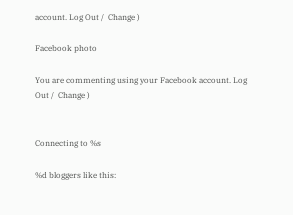account. Log Out /  Change )

Facebook photo

You are commenting using your Facebook account. Log Out /  Change )


Connecting to %s

%d bloggers like this: